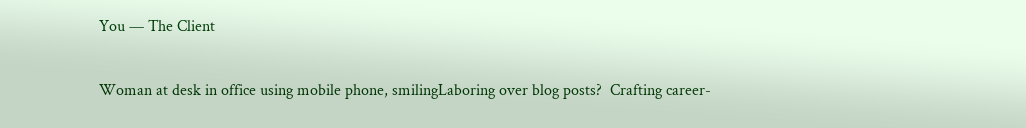You — The Client

Woman at desk in office using mobile phone, smilingLaboring over blog posts?  Crafting career-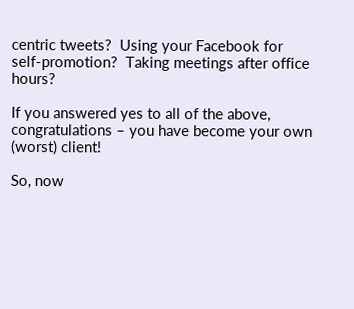centric tweets?  Using your Facebook for self-promotion?  Taking meetings after office hours?

If you answered yes to all of the above, congratulations – you have become your own (worst) client!

So, now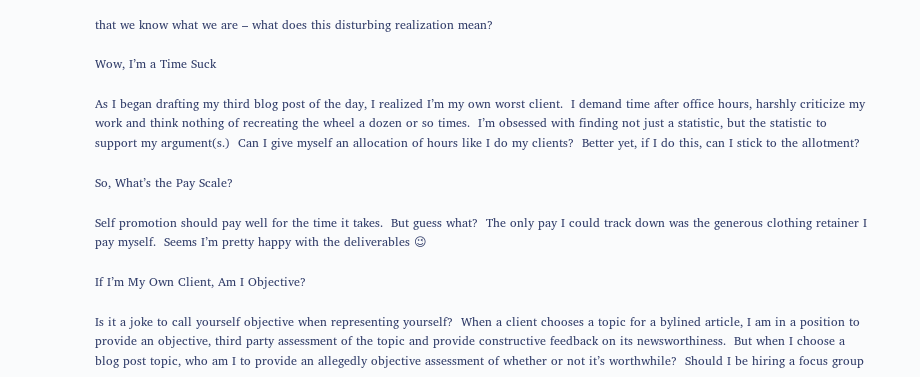that we know what we are – what does this disturbing realization mean?

Wow, I’m a Time Suck

As I began drafting my third blog post of the day, I realized I’m my own worst client.  I demand time after office hours, harshly criticize my work and think nothing of recreating the wheel a dozen or so times.  I’m obsessed with finding not just a statistic, but the statistic to support my argument(s.)  Can I give myself an allocation of hours like I do my clients?  Better yet, if I do this, can I stick to the allotment?

So, What’s the Pay Scale?

Self promotion should pay well for the time it takes.  But guess what?  The only pay I could track down was the generous clothing retainer I pay myself.  Seems I’m pretty happy with the deliverables 😉

If I’m My Own Client, Am I Objective?

Is it a joke to call yourself objective when representing yourself?  When a client chooses a topic for a bylined article, I am in a position to provide an objective, third party assessment of the topic and provide constructive feedback on its newsworthiness.  But when I choose a blog post topic, who am I to provide an allegedly objective assessment of whether or not it’s worthwhile?  Should I be hiring a focus group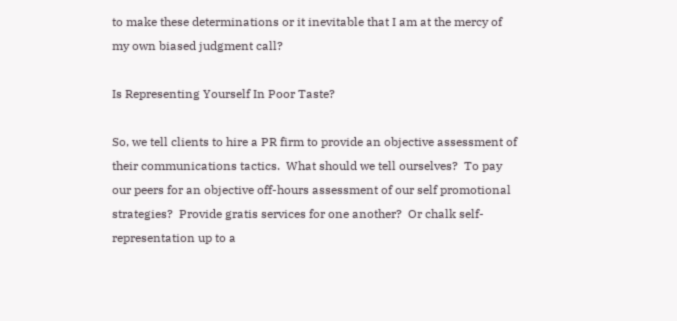to make these determinations or it inevitable that I am at the mercy of my own biased judgment call?

Is Representing Yourself In Poor Taste?

So, we tell clients to hire a PR firm to provide an objective assessment of their communications tactics.  What should we tell ourselves?  To pay our peers for an objective off-hours assessment of our self promotional strategies?  Provide gratis services for one another?  Or chalk self-representation up to a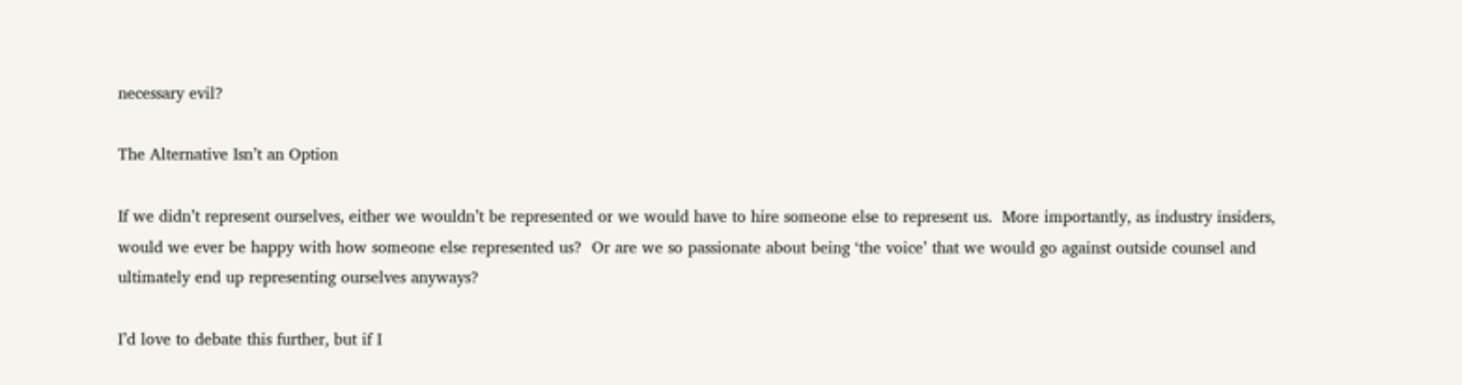necessary evil?

The Alternative Isn’t an Option

If we didn’t represent ourselves, either we wouldn’t be represented or we would have to hire someone else to represent us.  More importantly, as industry insiders, would we ever be happy with how someone else represented us?  Or are we so passionate about being ‘the voice’ that we would go against outside counsel and ultimately end up representing ourselves anyways?

I’d love to debate this further, but if I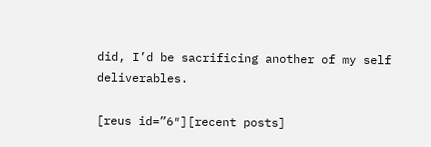did, I’d be sacrificing another of my self deliverables.

[reus id=”6″][recent posts]